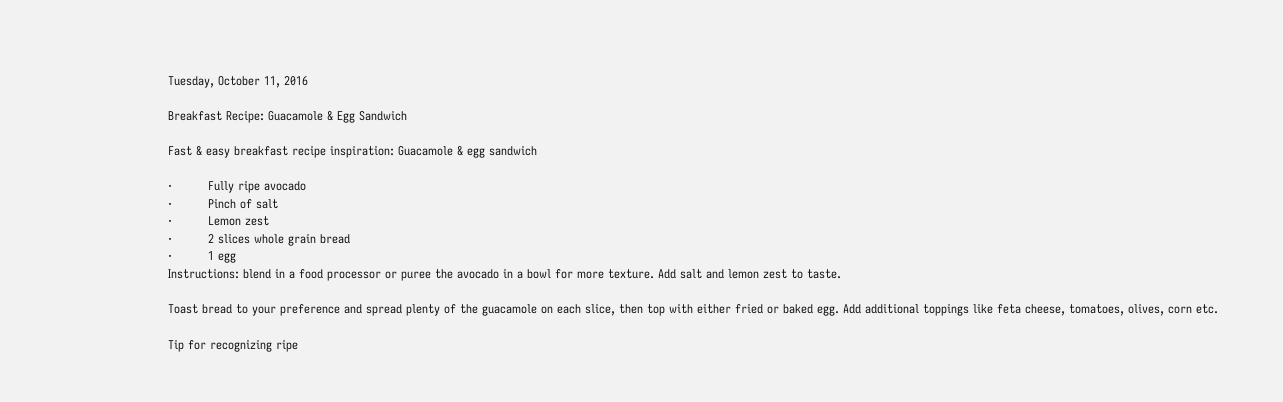Tuesday, October 11, 2016

Breakfast Recipe: Guacamole & Egg Sandwich

Fast & easy breakfast recipe inspiration: Guacamole & egg sandwich

·         Fully ripe avocado
·         Pinch of salt
·         Lemon zest
·         2 slices whole grain bread
·         1 egg
Instructions: blend in a food processor or puree the avocado in a bowl for more texture. Add salt and lemon zest to taste.

Toast bread to your preference and spread plenty of the guacamole on each slice, then top with either fried or baked egg. Add additional toppings like feta cheese, tomatoes, olives, corn etc.

Tip for recognizing ripe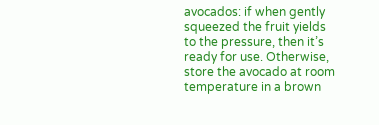avocados: if when gently squeezed the fruit yields to the pressure, then it’s ready for use. Otherwise, store the avocado at room temperature in a brown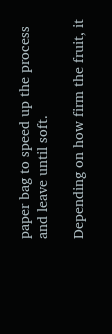paper bag to speed up the process and leave until soft.

Depending on how firm the fruit, it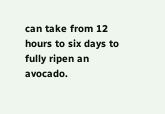can take from 12 hours to six days to fully ripen an avocado.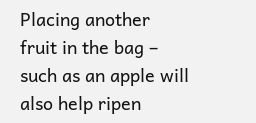Placing another fruit in the bag – such as an apple will also help ripen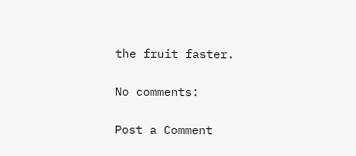the fruit faster.

No comments:

Post a Comment